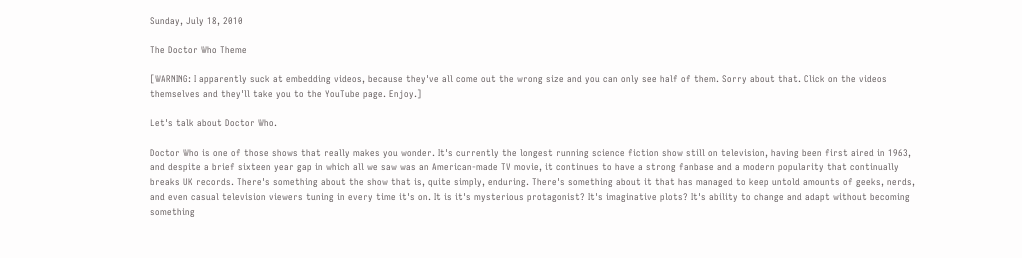Sunday, July 18, 2010

The Doctor Who Theme

[WARNING: I apparently suck at embedding videos, because they've all come out the wrong size and you can only see half of them. Sorry about that. Click on the videos themselves and they'll take you to the YouTube page. Enjoy.]

Let's talk about Doctor Who.

Doctor Who is one of those shows that really makes you wonder. It's currently the longest running science fiction show still on television, having been first aired in 1963, and despite a brief sixteen year gap in which all we saw was an American-made TV movie, it continues to have a strong fanbase and a modern popularity that continually breaks UK records. There's something about the show that is, quite simply, enduring. There's something about it that has managed to keep untold amounts of geeks, nerds, and even casual television viewers tuning in every time it's on. It is it's mysterious protagonist? It's imaginative plots? It's ability to change and adapt without becoming something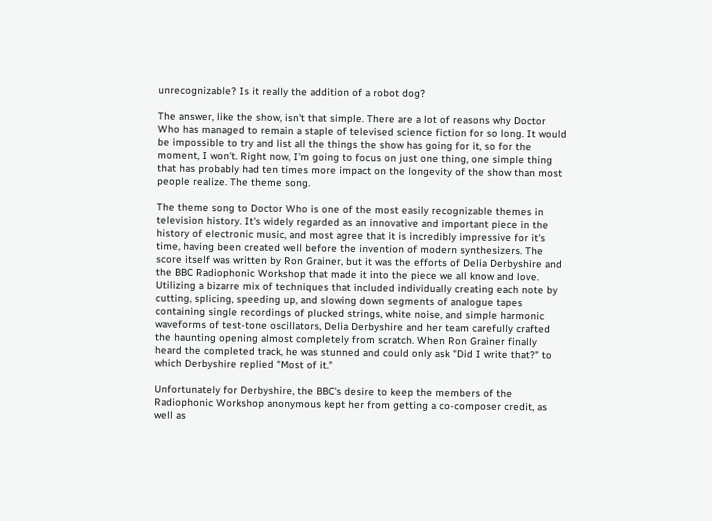unrecognizable? Is it really the addition of a robot dog?

The answer, like the show, isn't that simple. There are a lot of reasons why Doctor Who has managed to remain a staple of televised science fiction for so long. It would be impossible to try and list all the things the show has going for it, so for the moment, I won't. Right now, I'm going to focus on just one thing, one simple thing that has probably had ten times more impact on the longevity of the show than most people realize. The theme song.

The theme song to Doctor Who is one of the most easily recognizable themes in television history. It's widely regarded as an innovative and important piece in the history of electronic music, and most agree that it is incredibly impressive for it's time, having been created well before the invention of modern synthesizers. The score itself was written by Ron Grainer, but it was the efforts of Delia Derbyshire and the BBC Radiophonic Workshop that made it into the piece we all know and love. Utilizing a bizarre mix of techniques that included individually creating each note by cutting, splicing, speeding up, and slowing down segments of analogue tapes containing single recordings of plucked strings, white noise, and simple harmonic waveforms of test-tone oscillators, Delia Derbyshire and her team carefully crafted the haunting opening almost completely from scratch. When Ron Grainer finally heard the completed track, he was stunned and could only ask "Did I write that?" to which Derbyshire replied "Most of it."

Unfortunately for Derbyshire, the BBC's desire to keep the members of the Radiophonic Workshop anonymous kept her from getting a co-composer credit, as well as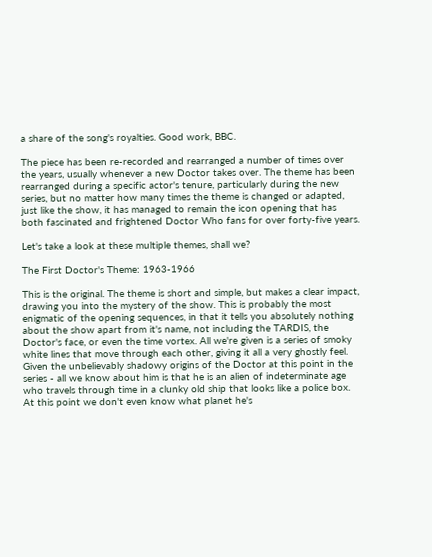a share of the song's royalties. Good work, BBC.

The piece has been re-recorded and rearranged a number of times over the years, usually whenever a new Doctor takes over. The theme has been rearranged during a specific actor's tenure, particularly during the new series, but no matter how many times the theme is changed or adapted, just like the show, it has managed to remain the icon opening that has both fascinated and frightened Doctor Who fans for over forty-five years.

Let's take a look at these multiple themes, shall we?

The First Doctor's Theme: 1963-1966

This is the original. The theme is short and simple, but makes a clear impact, drawing you into the mystery of the show. This is probably the most enigmatic of the opening sequences, in that it tells you absolutely nothing about the show apart from it's name, not including the TARDIS, the Doctor's face, or even the time vortex. All we're given is a series of smoky white lines that move through each other, giving it all a very ghostly feel. Given the unbelievably shadowy origins of the Doctor at this point in the series - all we know about him is that he is an alien of indeterminate age who travels through time in a clunky old ship that looks like a police box. At this point we don't even know what planet he's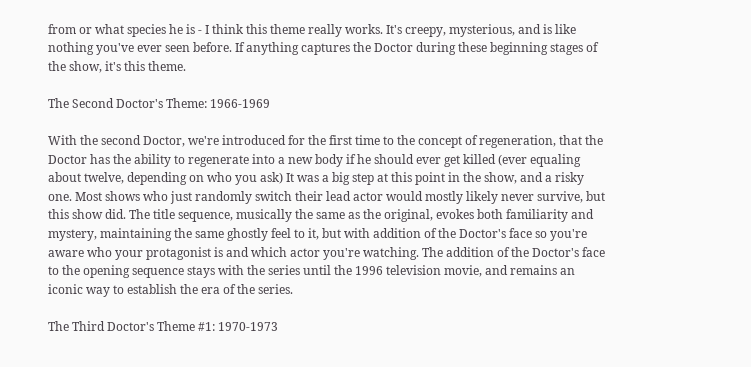from or what species he is - I think this theme really works. It's creepy, mysterious, and is like nothing you've ever seen before. If anything captures the Doctor during these beginning stages of the show, it's this theme.

The Second Doctor's Theme: 1966-1969

With the second Doctor, we're introduced for the first time to the concept of regeneration, that the Doctor has the ability to regenerate into a new body if he should ever get killed (ever equaling about twelve, depending on who you ask) It was a big step at this point in the show, and a risky one. Most shows who just randomly switch their lead actor would mostly likely never survive, but this show did. The title sequence, musically the same as the original, evokes both familiarity and mystery, maintaining the same ghostly feel to it, but with addition of the Doctor's face so you're aware who your protagonist is and which actor you're watching. The addition of the Doctor's face to the opening sequence stays with the series until the 1996 television movie, and remains an iconic way to establish the era of the series.

The Third Doctor's Theme #1: 1970-1973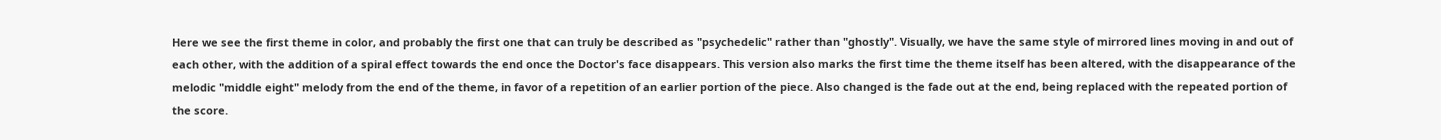Here we see the first theme in color, and probably the first one that can truly be described as "psychedelic" rather than "ghostly". Visually, we have the same style of mirrored lines moving in and out of each other, with the addition of a spiral effect towards the end once the Doctor's face disappears. This version also marks the first time the theme itself has been altered, with the disappearance of the melodic "middle eight" melody from the end of the theme, in favor of a repetition of an earlier portion of the piece. Also changed is the fade out at the end, being replaced with the repeated portion of the score.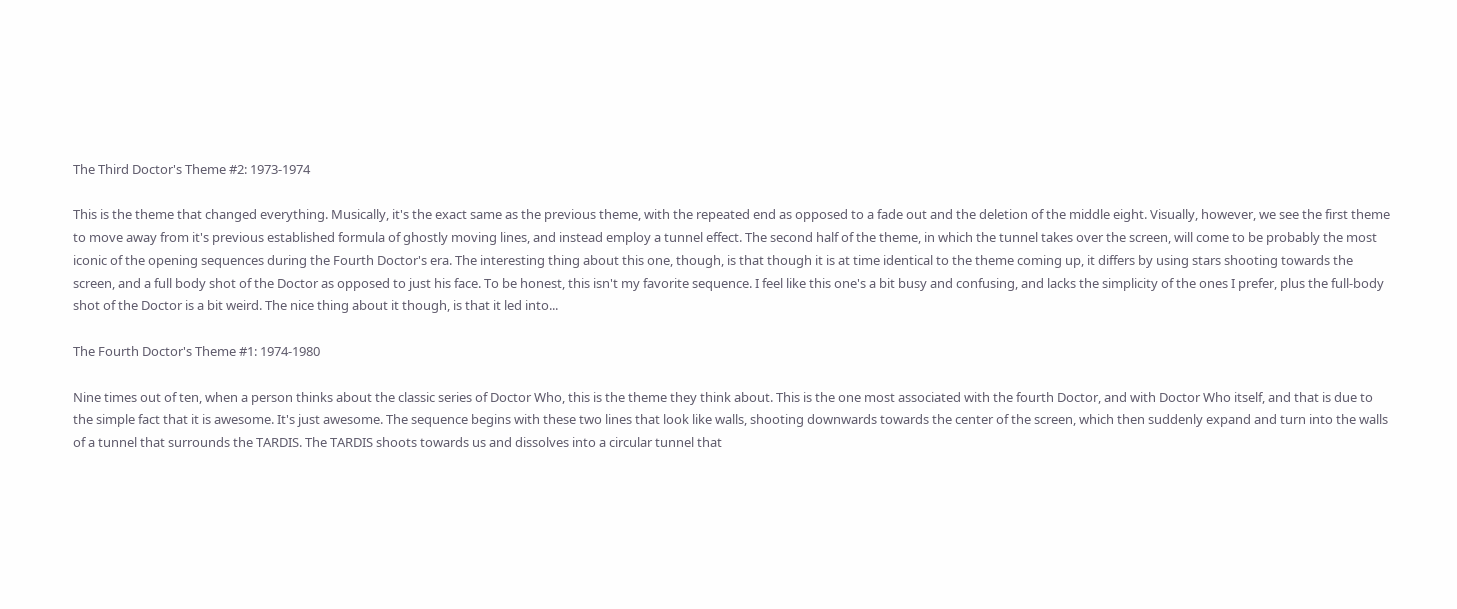The Third Doctor's Theme #2: 1973-1974

This is the theme that changed everything. Musically, it's the exact same as the previous theme, with the repeated end as opposed to a fade out and the deletion of the middle eight. Visually, however, we see the first theme to move away from it's previous established formula of ghostly moving lines, and instead employ a tunnel effect. The second half of the theme, in which the tunnel takes over the screen, will come to be probably the most iconic of the opening sequences during the Fourth Doctor's era. The interesting thing about this one, though, is that though it is at time identical to the theme coming up, it differs by using stars shooting towards the screen, and a full body shot of the Doctor as opposed to just his face. To be honest, this isn't my favorite sequence. I feel like this one's a bit busy and confusing, and lacks the simplicity of the ones I prefer, plus the full-body shot of the Doctor is a bit weird. The nice thing about it though, is that it led into...

The Fourth Doctor's Theme #1: 1974-1980

Nine times out of ten, when a person thinks about the classic series of Doctor Who, this is the theme they think about. This is the one most associated with the fourth Doctor, and with Doctor Who itself, and that is due to the simple fact that it is awesome. It's just awesome. The sequence begins with these two lines that look like walls, shooting downwards towards the center of the screen, which then suddenly expand and turn into the walls of a tunnel that surrounds the TARDIS. The TARDIS shoots towards us and dissolves into a circular tunnel that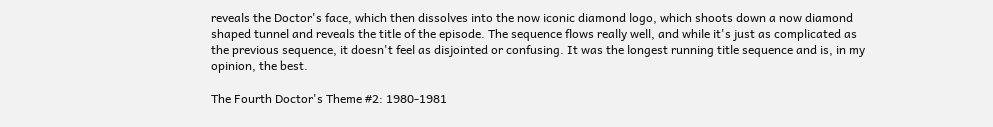reveals the Doctor's face, which then dissolves into the now iconic diamond logo, which shoots down a now diamond shaped tunnel and reveals the title of the episode. The sequence flows really well, and while it's just as complicated as the previous sequence, it doesn't feel as disjointed or confusing. It was the longest running title sequence and is, in my opinion, the best.

The Fourth Doctor's Theme #2: 1980-1981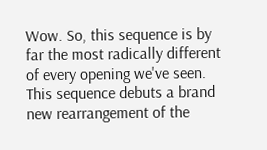Wow. So, this sequence is by far the most radically different of every opening we've seen. This sequence debuts a brand new rearrangement of the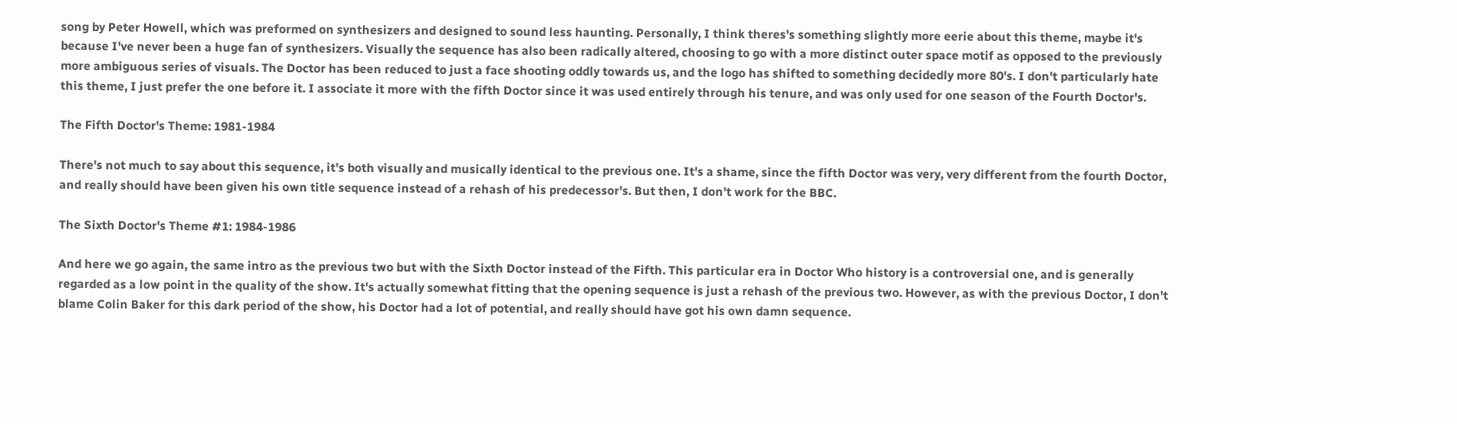song by Peter Howell, which was preformed on synthesizers and designed to sound less haunting. Personally, I think theres's something slightly more eerie about this theme, maybe it's because I've never been a huge fan of synthesizers. Visually the sequence has also been radically altered, choosing to go with a more distinct outer space motif as opposed to the previously more ambiguous series of visuals. The Doctor has been reduced to just a face shooting oddly towards us, and the logo has shifted to something decidedly more 80's. I don't particularly hate this theme, I just prefer the one before it. I associate it more with the fifth Doctor since it was used entirely through his tenure, and was only used for one season of the Fourth Doctor's.

The Fifth Doctor's Theme: 1981-1984

There's not much to say about this sequence, it's both visually and musically identical to the previous one. It's a shame, since the fifth Doctor was very, very different from the fourth Doctor, and really should have been given his own title sequence instead of a rehash of his predecessor's. But then, I don't work for the BBC.

The Sixth Doctor's Theme #1: 1984-1986

And here we go again, the same intro as the previous two but with the Sixth Doctor instead of the Fifth. This particular era in Doctor Who history is a controversial one, and is generally regarded as a low point in the quality of the show. It's actually somewhat fitting that the opening sequence is just a rehash of the previous two. However, as with the previous Doctor, I don't blame Colin Baker for this dark period of the show, his Doctor had a lot of potential, and really should have got his own damn sequence.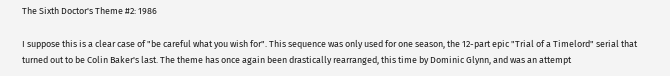The Sixth Doctor's Theme #2: 1986

I suppose this is a clear case of "be careful what you wish for". This sequence was only used for one season, the 12-part epic "Trial of a Timelord" serial that turned out to be Colin Baker's last. The theme has once again been drastically rearranged, this time by Dominic Glynn, and was an attempt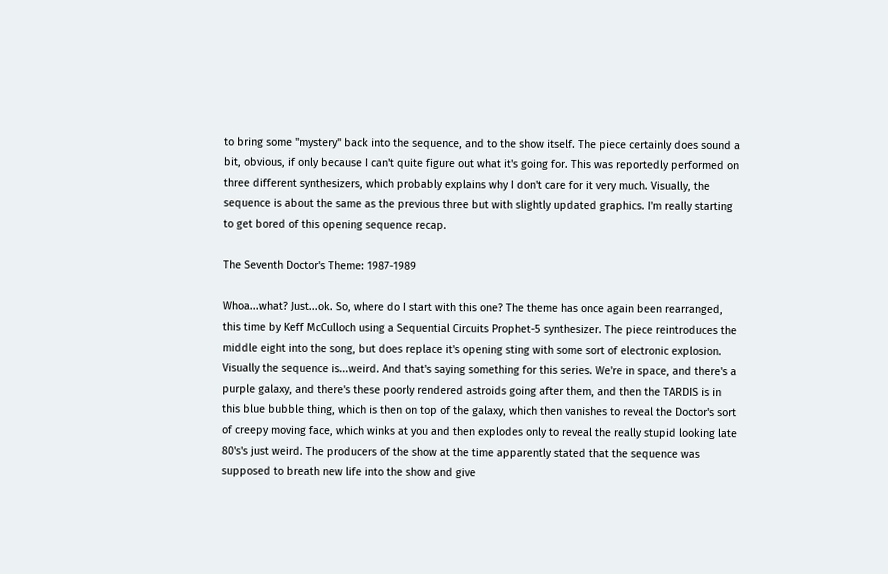to bring some "mystery" back into the sequence, and to the show itself. The piece certainly does sound a bit, obvious, if only because I can't quite figure out what it's going for. This was reportedly performed on three different synthesizers, which probably explains why I don't care for it very much. Visually, the sequence is about the same as the previous three but with slightly updated graphics. I'm really starting to get bored of this opening sequence recap.

The Seventh Doctor's Theme: 1987-1989

Whoa...what? Just...ok. So, where do I start with this one? The theme has once again been rearranged, this time by Keff McCulloch using a Sequential Circuits Prophet-5 synthesizer. The piece reintroduces the middle eight into the song, but does replace it's opening sting with some sort of electronic explosion. Visually the sequence is...weird. And that's saying something for this series. We're in space, and there's a purple galaxy, and there's these poorly rendered astroids going after them, and then the TARDIS is in this blue bubble thing, which is then on top of the galaxy, which then vanishes to reveal the Doctor's sort of creepy moving face, which winks at you and then explodes only to reveal the really stupid looking late 80's's just weird. The producers of the show at the time apparently stated that the sequence was supposed to breath new life into the show and give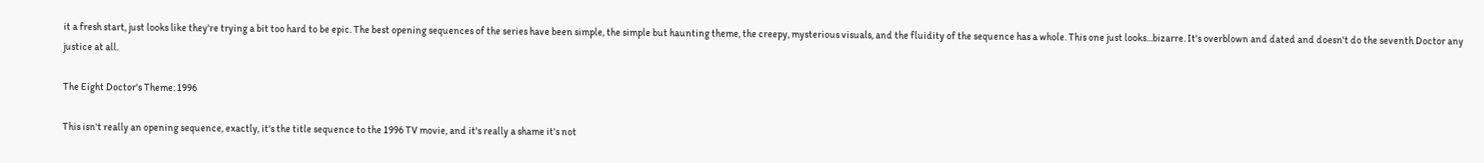it a fresh start, just looks like they're trying a bit too hard to be epic. The best opening sequences of the series have been simple, the simple but haunting theme, the creepy, mysterious visuals, and the fluidity of the sequence has a whole. This one just looks...bizarre. It's overblown and dated and doesn't do the seventh Doctor any justice at all.

The Eight Doctor's Theme: 1996

This isn't really an opening sequence, exactly, it's the title sequence to the 1996 TV movie, and it's really a shame it's not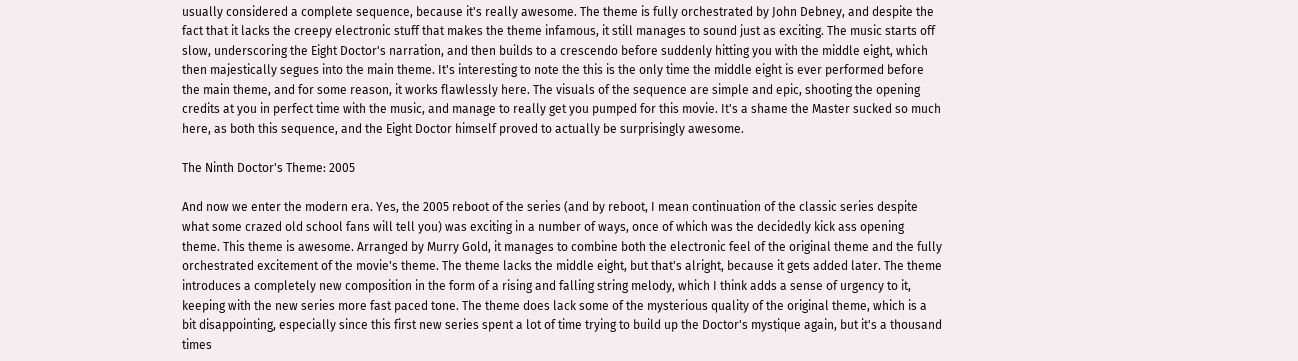usually considered a complete sequence, because it's really awesome. The theme is fully orchestrated by John Debney, and despite the fact that it lacks the creepy electronic stuff that makes the theme infamous, it still manages to sound just as exciting. The music starts off slow, underscoring the Eight Doctor's narration, and then builds to a crescendo before suddenly hitting you with the middle eight, which then majestically segues into the main theme. It's interesting to note the this is the only time the middle eight is ever performed before the main theme, and for some reason, it works flawlessly here. The visuals of the sequence are simple and epic, shooting the opening credits at you in perfect time with the music, and manage to really get you pumped for this movie. It's a shame the Master sucked so much here, as both this sequence, and the Eight Doctor himself proved to actually be surprisingly awesome.

The Ninth Doctor's Theme: 2005

And now we enter the modern era. Yes, the 2005 reboot of the series (and by reboot, I mean continuation of the classic series despite what some crazed old school fans will tell you) was exciting in a number of ways, once of which was the decidedly kick ass opening theme. This theme is awesome. Arranged by Murry Gold, it manages to combine both the electronic feel of the original theme and the fully orchestrated excitement of the movie's theme. The theme lacks the middle eight, but that's alright, because it gets added later. The theme introduces a completely new composition in the form of a rising and falling string melody, which I think adds a sense of urgency to it, keeping with the new series more fast paced tone. The theme does lack some of the mysterious quality of the original theme, which is a bit disappointing, especially since this first new series spent a lot of time trying to build up the Doctor's mystique again, but it's a thousand times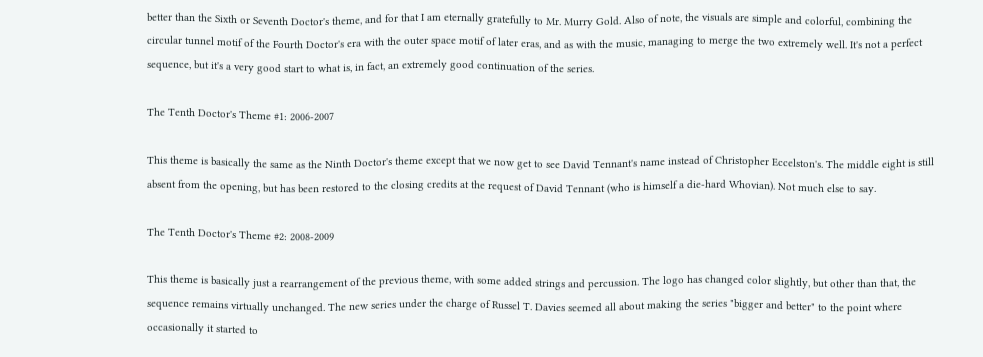better than the Sixth or Seventh Doctor's theme, and for that I am eternally gratefully to Mr. Murry Gold. Also of note, the visuals are simple and colorful, combining the circular tunnel motif of the Fourth Doctor's era with the outer space motif of later eras, and as with the music, managing to merge the two extremely well. It's not a perfect sequence, but it's a very good start to what is, in fact, an extremely good continuation of the series.

The Tenth Doctor's Theme #1: 2006-2007

This theme is basically the same as the Ninth Doctor's theme except that we now get to see David Tennant's name instead of Christopher Eccelston's. The middle eight is still absent from the opening, but has been restored to the closing credits at the request of David Tennant (who is himself a die-hard Whovian). Not much else to say.

The Tenth Doctor's Theme #2: 2008-2009

This theme is basically just a rearrangement of the previous theme, with some added strings and percussion. The logo has changed color slightly, but other than that, the sequence remains virtually unchanged. The new series under the charge of Russel T. Davies seemed all about making the series "bigger and better" to the point where occasionally it started to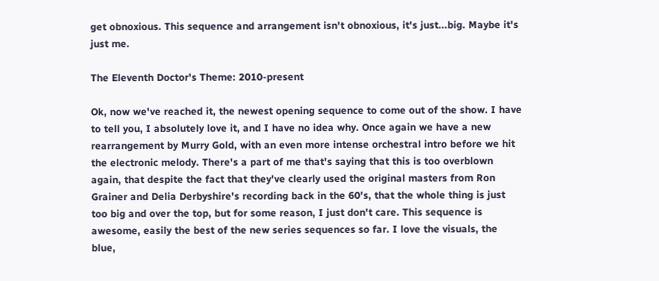get obnoxious. This sequence and arrangement isn't obnoxious, it's just...big. Maybe it's just me.

The Eleventh Doctor's Theme: 2010-present

Ok, now we've reached it, the newest opening sequence to come out of the show. I have to tell you, I absolutely love it, and I have no idea why. Once again we have a new rearrangement by Murry Gold, with an even more intense orchestral intro before we hit the electronic melody. There's a part of me that's saying that this is too overblown again, that despite the fact that they've clearly used the original masters from Ron Grainer and Delia Derbyshire's recording back in the 60's, that the whole thing is just too big and over the top, but for some reason, I just don't care. This sequence is awesome, easily the best of the new series sequences so far. I love the visuals, the blue,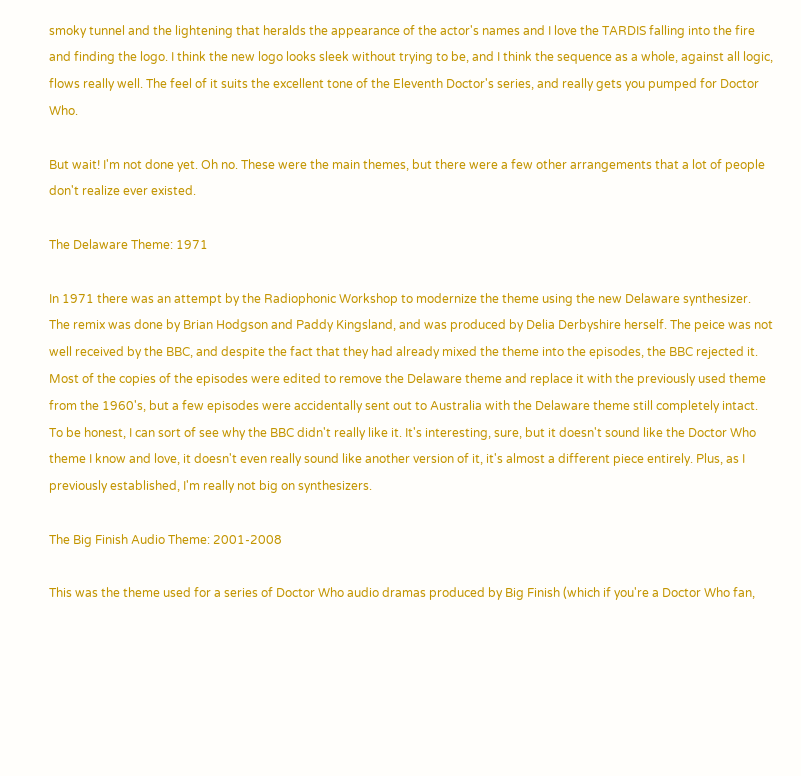smoky tunnel and the lightening that heralds the appearance of the actor's names and I love the TARDIS falling into the fire and finding the logo. I think the new logo looks sleek without trying to be, and I think the sequence as a whole, against all logic, flows really well. The feel of it suits the excellent tone of the Eleventh Doctor's series, and really gets you pumped for Doctor Who.

But wait! I'm not done yet. Oh no. These were the main themes, but there were a few other arrangements that a lot of people don't realize ever existed.

The Delaware Theme: 1971

In 1971 there was an attempt by the Radiophonic Workshop to modernize the theme using the new Delaware synthesizer. The remix was done by Brian Hodgson and Paddy Kingsland, and was produced by Delia Derbyshire herself. The peice was not well received by the BBC, and despite the fact that they had already mixed the theme into the episodes, the BBC rejected it. Most of the copies of the episodes were edited to remove the Delaware theme and replace it with the previously used theme from the 1960's, but a few episodes were accidentally sent out to Australia with the Delaware theme still completely intact. To be honest, I can sort of see why the BBC didn't really like it. It's interesting, sure, but it doesn't sound like the Doctor Who theme I know and love, it doesn't even really sound like another version of it, it's almost a different piece entirely. Plus, as I previously established, I'm really not big on synthesizers.

The Big Finish Audio Theme: 2001-2008

This was the theme used for a series of Doctor Who audio dramas produced by Big Finish (which if you're a Doctor Who fan,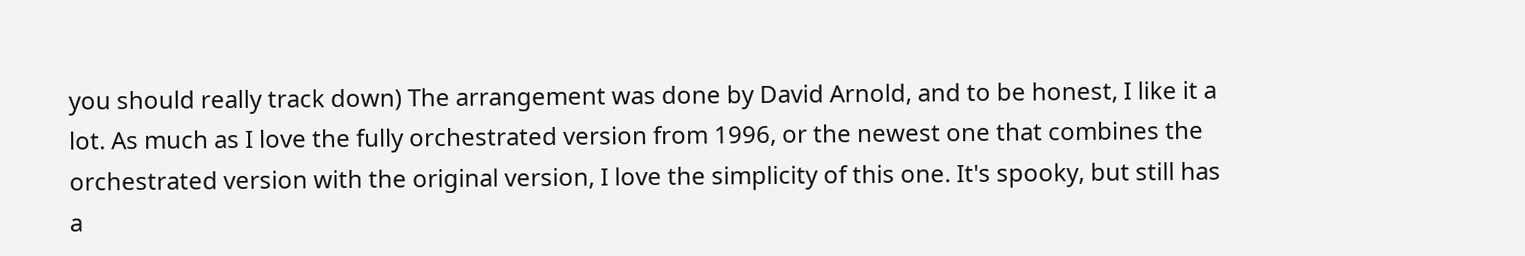you should really track down) The arrangement was done by David Arnold, and to be honest, I like it a lot. As much as I love the fully orchestrated version from 1996, or the newest one that combines the orchestrated version with the original version, I love the simplicity of this one. It's spooky, but still has a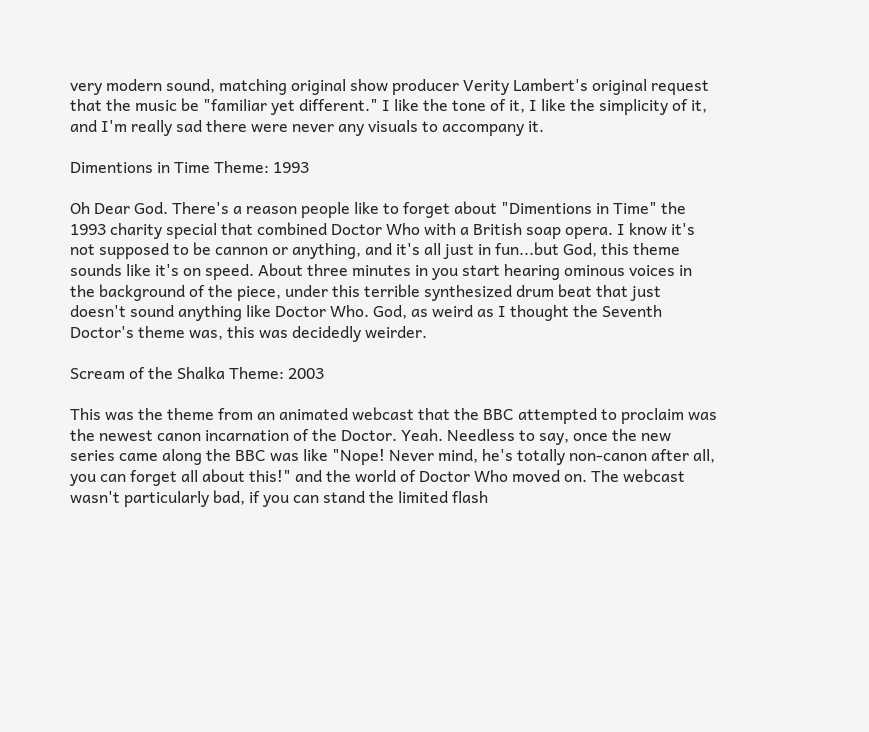very modern sound, matching original show producer Verity Lambert's original request that the music be "familiar yet different." I like the tone of it, I like the simplicity of it, and I'm really sad there were never any visuals to accompany it.

Dimentions in Time Theme: 1993

Oh Dear God. There's a reason people like to forget about "Dimentions in Time" the 1993 charity special that combined Doctor Who with a British soap opera. I know it's not supposed to be cannon or anything, and it's all just in fun...but God, this theme sounds like it's on speed. About three minutes in you start hearing ominous voices in the background of the piece, under this terrible synthesized drum beat that just doesn't sound anything like Doctor Who. God, as weird as I thought the Seventh Doctor's theme was, this was decidedly weirder.

Scream of the Shalka Theme: 2003

This was the theme from an animated webcast that the BBC attempted to proclaim was the newest canon incarnation of the Doctor. Yeah. Needless to say, once the new series came along the BBC was like "Nope! Never mind, he's totally non-canon after all, you can forget all about this!" and the world of Doctor Who moved on. The webcast wasn't particularly bad, if you can stand the limited flash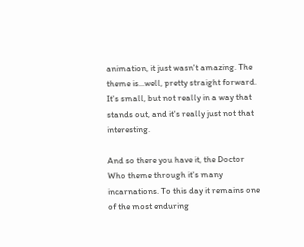animation, it just wasn't amazing. The theme is...well, pretty straight forward. It's small, but not really in a way that stands out, and it's really just not that interesting.

And so there you have it, the Doctor Who theme through it's many incarnations. To this day it remains one of the most enduring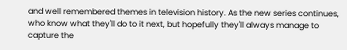and well remembered themes in television history. As the new series continues, who know what they'll do to it next, but hopefully they'll always manage to capture the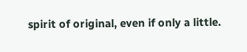spirit of original, even if only a little.